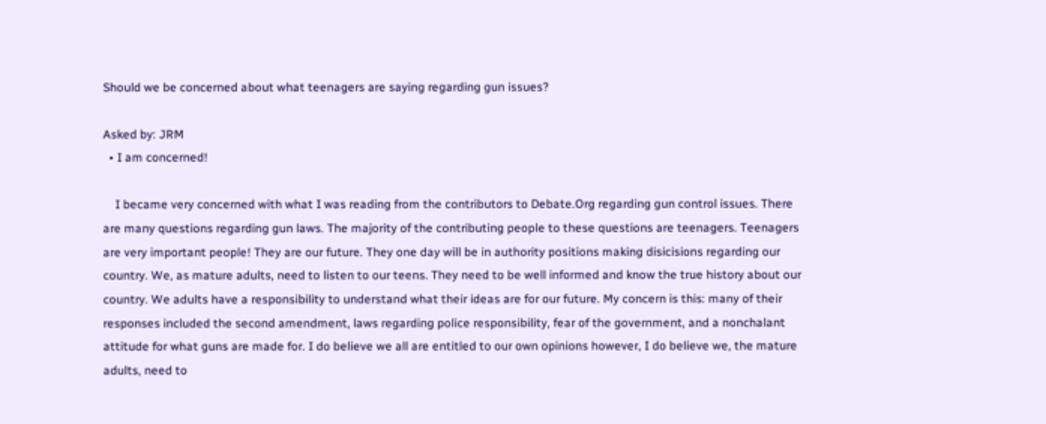Should we be concerned about what teenagers are saying regarding gun issues?

Asked by: JRM
  • I am concerned!

    I became very concerned with what I was reading from the contributors to Debate.Org regarding gun control issues. There are many questions regarding gun laws. The majority of the contributing people to these questions are teenagers. Teenagers are very important people! They are our future. They one day will be in authority positions making disicisions regarding our country. We, as mature adults, need to listen to our teens. They need to be well informed and know the true history about our country. We adults have a responsibility to understand what their ideas are for our future. My concern is this: many of their responses included the second amendment, laws regarding police responsibility, fear of the government, and a nonchalant attitude for what guns are made for. I do believe we all are entitled to our own opinions however, I do believe we, the mature adults, need to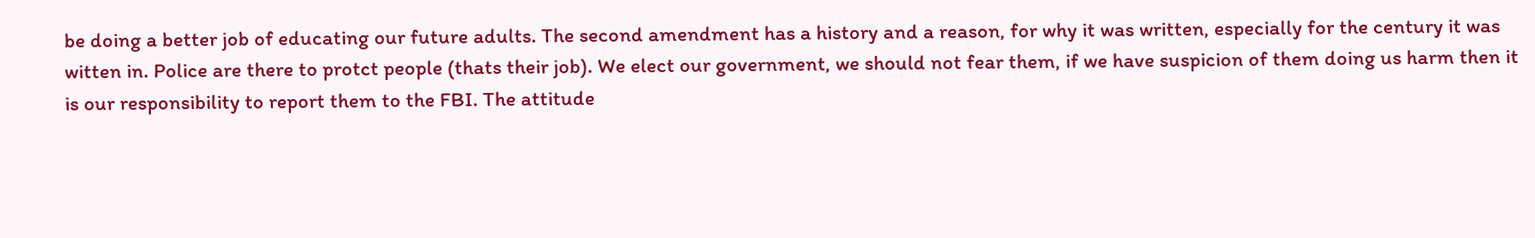be doing a better job of educating our future adults. The second amendment has a history and a reason, for why it was written, especially for the century it was witten in. Police are there to protct people (thats their job). We elect our government, we should not fear them, if we have suspicion of them doing us harm then it is our responsibility to report them to the FBI. The attitude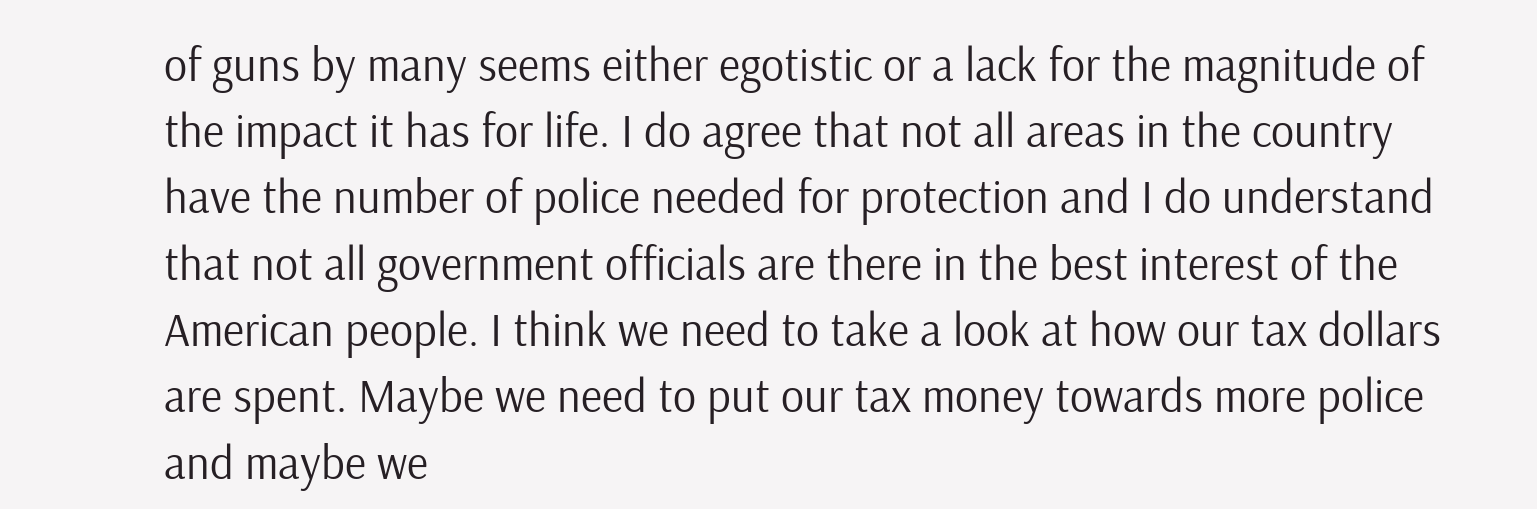of guns by many seems either egotistic or a lack for the magnitude of the impact it has for life. I do agree that not all areas in the country have the number of police needed for protection and I do understand that not all government officials are there in the best interest of the American people. I think we need to take a look at how our tax dollars are spent. Maybe we need to put our tax money towards more police and maybe we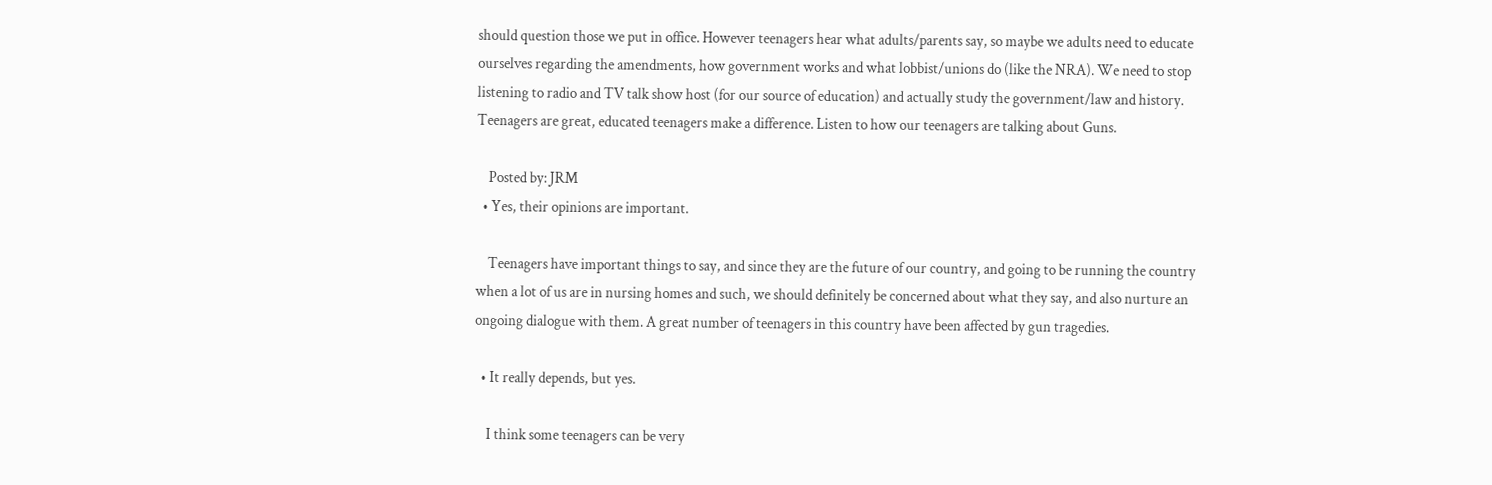should question those we put in office. However teenagers hear what adults/parents say, so maybe we adults need to educate ourselves regarding the amendments, how government works and what lobbist/unions do (like the NRA). We need to stop listening to radio and TV talk show host (for our source of education) and actually study the government/law and history. Teenagers are great, educated teenagers make a difference. Listen to how our teenagers are talking about Guns.

    Posted by: JRM
  • Yes, their opinions are important.

    Teenagers have important things to say, and since they are the future of our country, and going to be running the country when a lot of us are in nursing homes and such, we should definitely be concerned about what they say, and also nurture an ongoing dialogue with them. A great number of teenagers in this country have been affected by gun tragedies.

  • It really depends, but yes.

    I think some teenagers can be very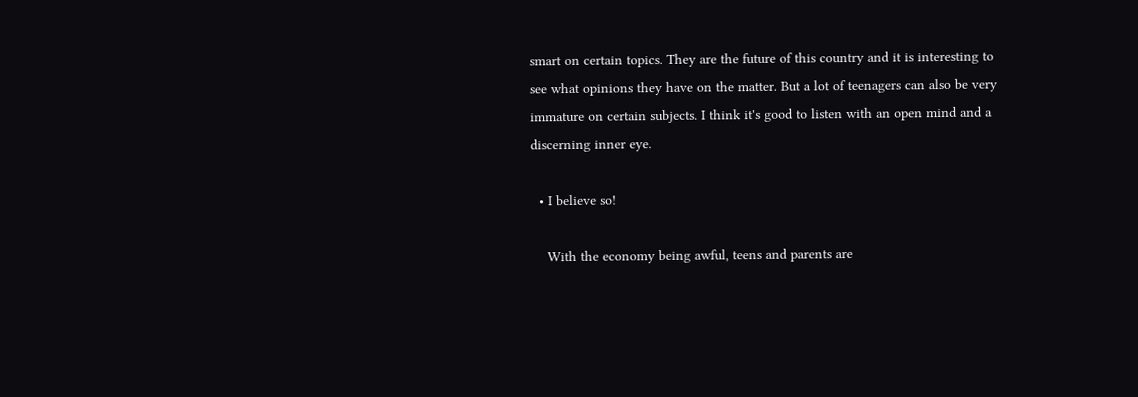smart on certain topics. They are the future of this country and it is interesting to see what opinions they have on the matter. But a lot of teenagers can also be very immature on certain subjects. I think it's good to listen with an open mind and a discerning inner eye.

  • I believe so!

    With the economy being awful, teens and parents are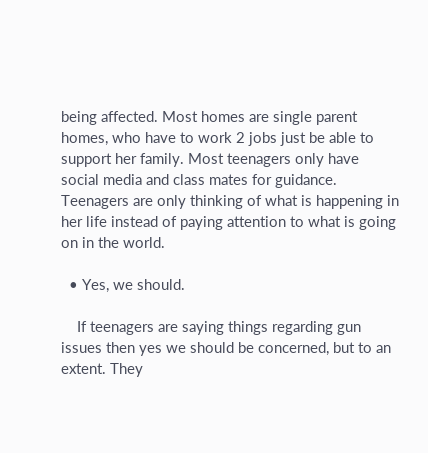being affected. Most homes are single parent homes, who have to work 2 jobs just be able to support her family. Most teenagers only have social media and class mates for guidance. Teenagers are only thinking of what is happening in her life instead of paying attention to what is going on in the world.

  • Yes, we should.

    If teenagers are saying things regarding gun issues then yes we should be concerned, but to an extent. They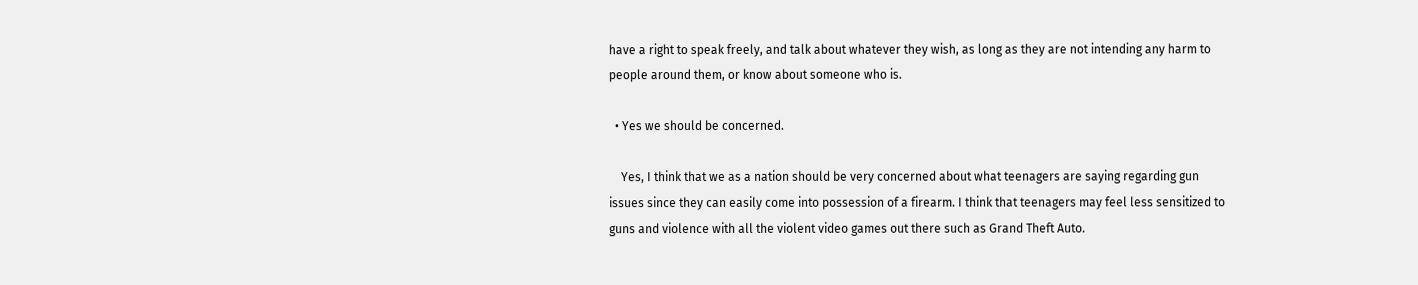have a right to speak freely, and talk about whatever they wish, as long as they are not intending any harm to people around them, or know about someone who is.

  • Yes we should be concerned.

    Yes, I think that we as a nation should be very concerned about what teenagers are saying regarding gun issues since they can easily come into possession of a firearm. I think that teenagers may feel less sensitized to guns and violence with all the violent video games out there such as Grand Theft Auto.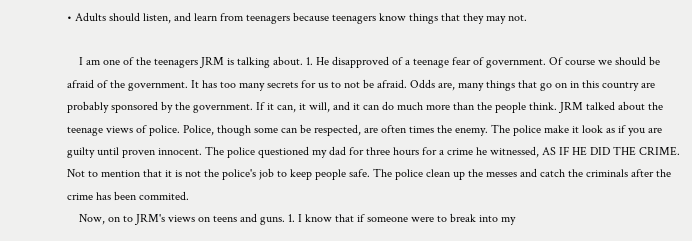• Adults should listen, and learn from teenagers because teenagers know things that they may not.

    I am one of the teenagers JRM is talking about. 1. He disapproved of a teenage fear of government. Of course we should be afraid of the government. It has too many secrets for us to not be afraid. Odds are, many things that go on in this country are probably sponsored by the government. If it can, it will, and it can do much more than the people think. JRM talked about the teenage views of police. Police, though some can be respected, are often times the enemy. The police make it look as if you are guilty until proven innocent. The police questioned my dad for three hours for a crime he witnessed, AS IF HE DID THE CRIME. Not to mention that it is not the police's job to keep people safe. The police clean up the messes and catch the criminals after the crime has been commited.
    Now, on to JRM's views on teens and guns. 1. I know that if someone were to break into my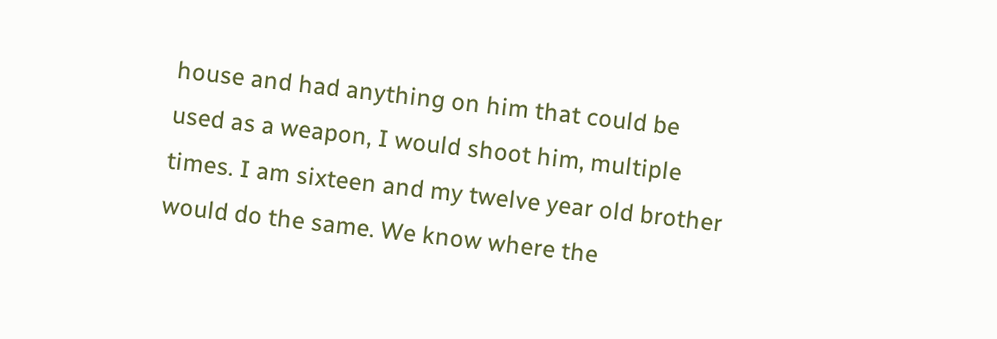house and had anything on him that could be used as a weapon, I would shoot him, multiple times. I am sixteen and my twelve year old brother would do the same. We know where the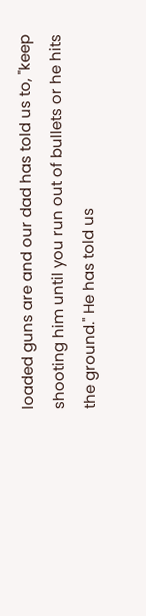loaded guns are and our dad has told us to, "keep shooting him until you run out of bullets or he hits the ground." He has told us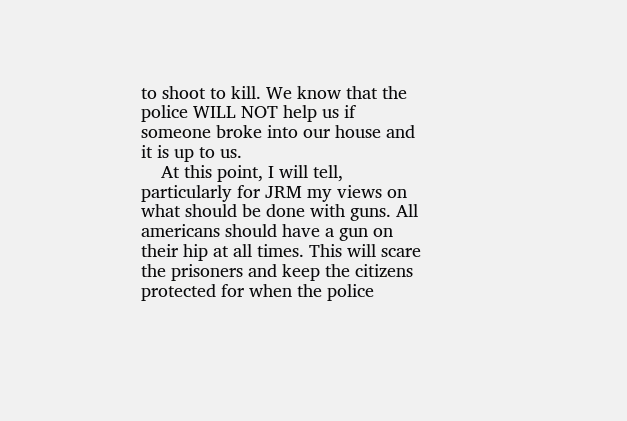to shoot to kill. We know that the police WILL NOT help us if someone broke into our house and it is up to us.
    At this point, I will tell, particularly for JRM my views on what should be done with guns. All americans should have a gun on their hip at all times. This will scare the prisoners and keep the citizens protected for when the police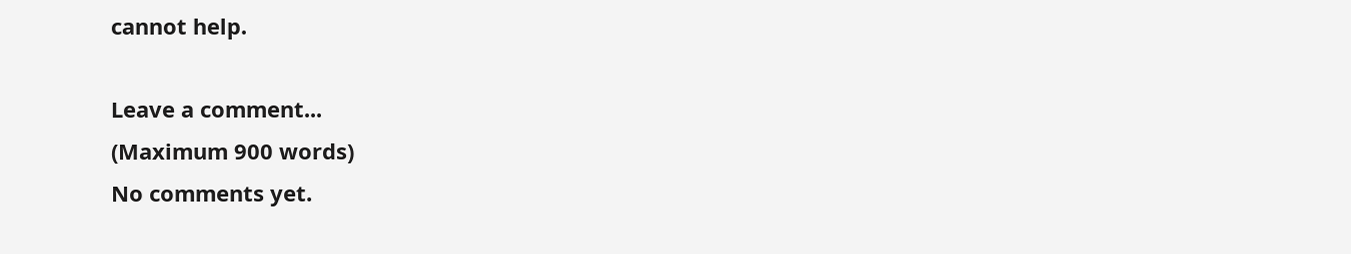cannot help.

Leave a comment...
(Maximum 900 words)
No comments yet.